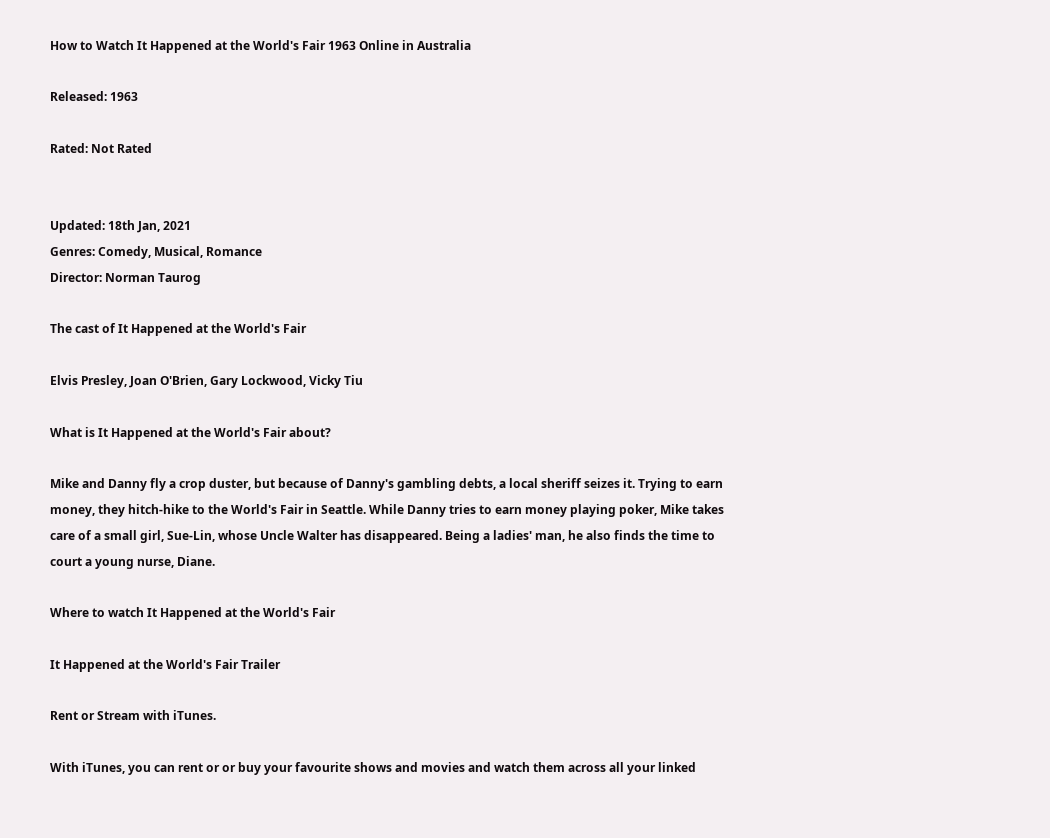How to Watch It Happened at the World's Fair 1963 Online in Australia

Released: 1963

Rated: Not Rated


Updated: 18th Jan, 2021
Genres: Comedy, Musical, Romance
Director: Norman Taurog

The cast of It Happened at the World's Fair

Elvis Presley, Joan O'Brien, Gary Lockwood, Vicky Tiu

What is It Happened at the World's Fair about?

Mike and Danny fly a crop duster, but because of Danny's gambling debts, a local sheriff seizes it. Trying to earn money, they hitch-hike to the World's Fair in Seattle. While Danny tries to earn money playing poker, Mike takes care of a small girl, Sue-Lin, whose Uncle Walter has disappeared. Being a ladies' man, he also finds the time to court a young nurse, Diane.

Where to watch It Happened at the World's Fair

It Happened at the World's Fair Trailer

Rent or Stream with iTunes.

With iTunes, you can rent or or buy your favourite shows and movies and watch them across all your linked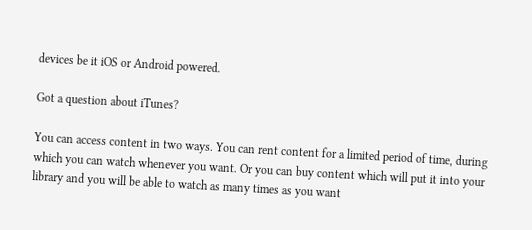devices be it iOS or Android powered.

Got a question about iTunes?

You can access content in two ways. You can rent content for a limited period of time, during which you can watch whenever you want. Or you can buy content which will put it into your library and you will be able to watch as many times as you want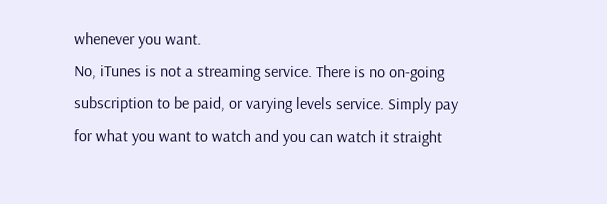whenever you want.
No, iTunes is not a streaming service. There is no on-going subscription to be paid, or varying levels service. Simply pay for what you want to watch and you can watch it straight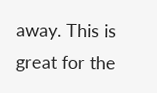away. This is great for the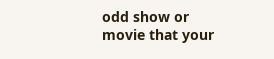odd show or movie that your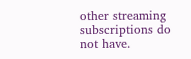other streaming subscriptions do not have.